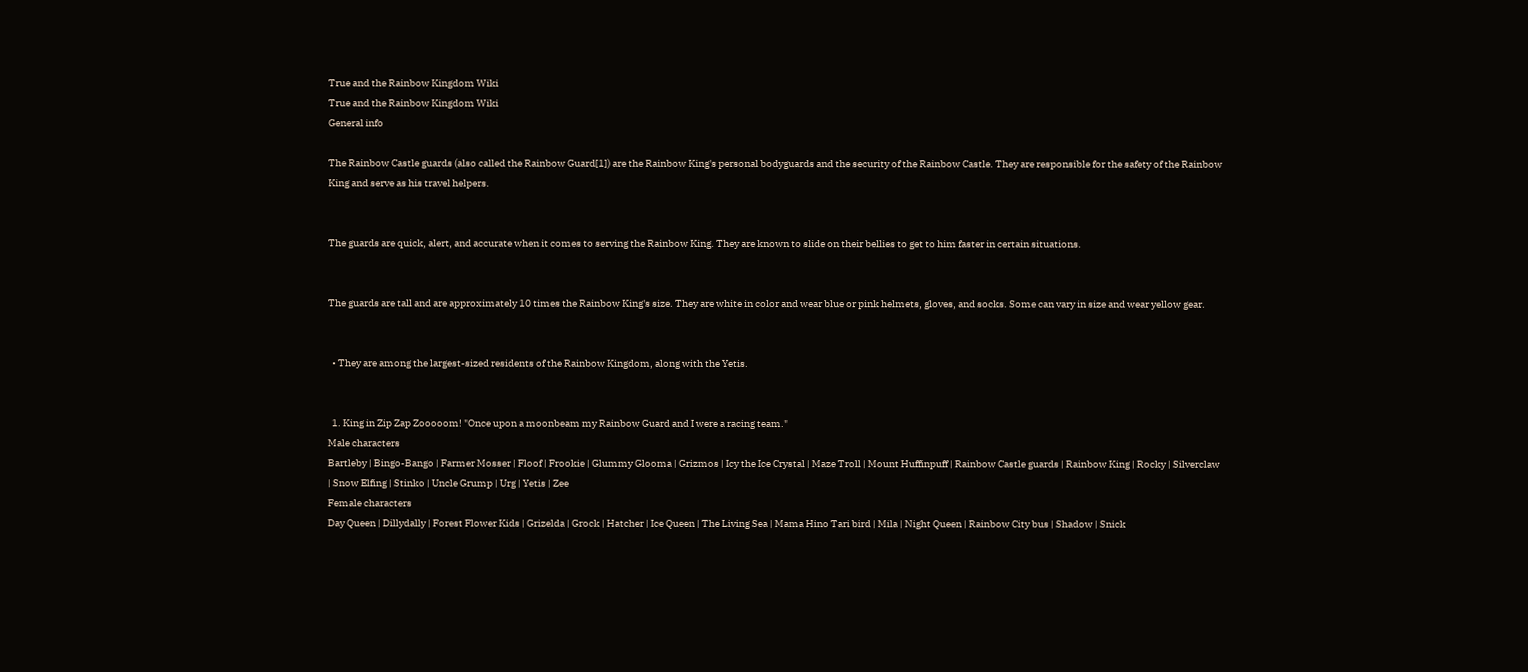True and the Rainbow Kingdom Wiki
True and the Rainbow Kingdom Wiki
General info

The Rainbow Castle guards (also called the Rainbow Guard[1]) are the Rainbow King's personal bodyguards and the security of the Rainbow Castle. They are responsible for the safety of the Rainbow King and serve as his travel helpers.


The guards are quick, alert, and accurate when it comes to serving the Rainbow King. They are known to slide on their bellies to get to him faster in certain situations.


The guards are tall and are approximately 10 times the Rainbow King's size. They are white in color and wear blue or pink helmets, gloves, and socks. Some can vary in size and wear yellow gear.


  • They are among the largest-sized residents of the Rainbow Kingdom, along with the Yetis.


  1. King in Zip Zap Zooooom! "Once upon a moonbeam my Rainbow Guard and I were a racing team."
Male characters
Bartleby | Bingo-Bango | Farmer Mosser | Floof | Frookie | Glummy Glooma | Grizmos | Icy the Ice Crystal | Maze Troll | Mount Huffinpuff | Rainbow Castle guards | Rainbow King | Rocky | Silverclaw | Snow Elfing | Stinko | Uncle Grump | Urg | Yetis | Zee
Female characters
Day Queen | Dillydally | Forest Flower Kids | Grizelda | Grock | Hatcher | Ice Queen | The Living Sea | Mama Hino Tari bird | Mila | Night Queen | Rainbow City bus | Shadow | Snick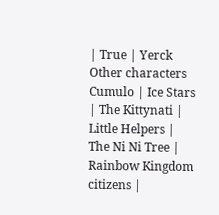| True | Yerck
Other characters
Cumulo | Ice Stars | The Kittynati | Little Helpers | The Ni Ni Tree | Rainbow Kingdom citizens |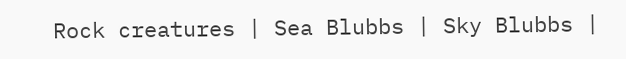Rock creatures | Sea Blubbs | Sky Blubbs |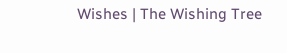Wishes | The Wishing Tree